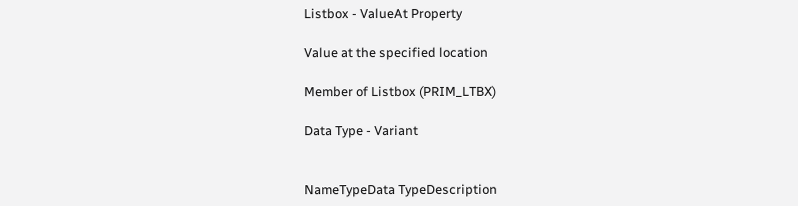Listbox - ValueAt Property

Value at the specified location

Member of Listbox (PRIM_LTBX)

Data Type - Variant


NameTypeData TypeDescription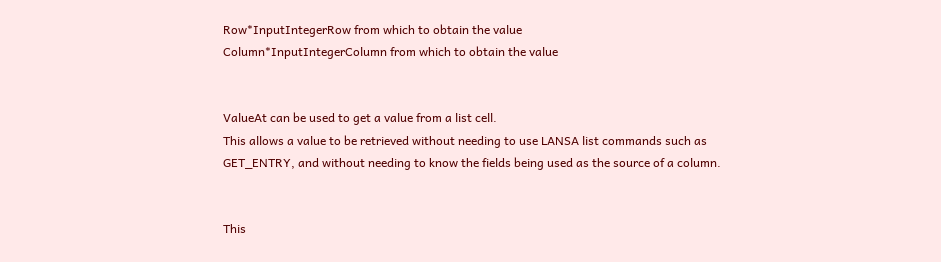Row*InputIntegerRow from which to obtain the value
Column*InputIntegerColumn from which to obtain the value


ValueAt can be used to get a value from a list cell.
This allows a value to be retrieved without needing to use LANSA list commands such as GET_ENTRY, and without needing to know the fields being used as the source of a column.


This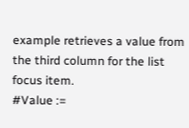example retrieves a value from the third column for the list focus item.
#Value :=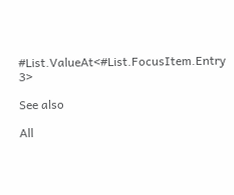#List.ValueAt<#List.FocusItem.Entry 3>

See also

All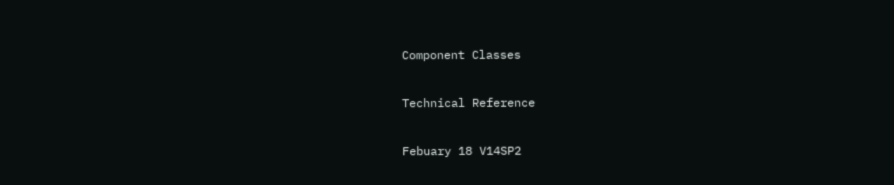Component Classes

Technical Reference

Febuary 18 V14SP2